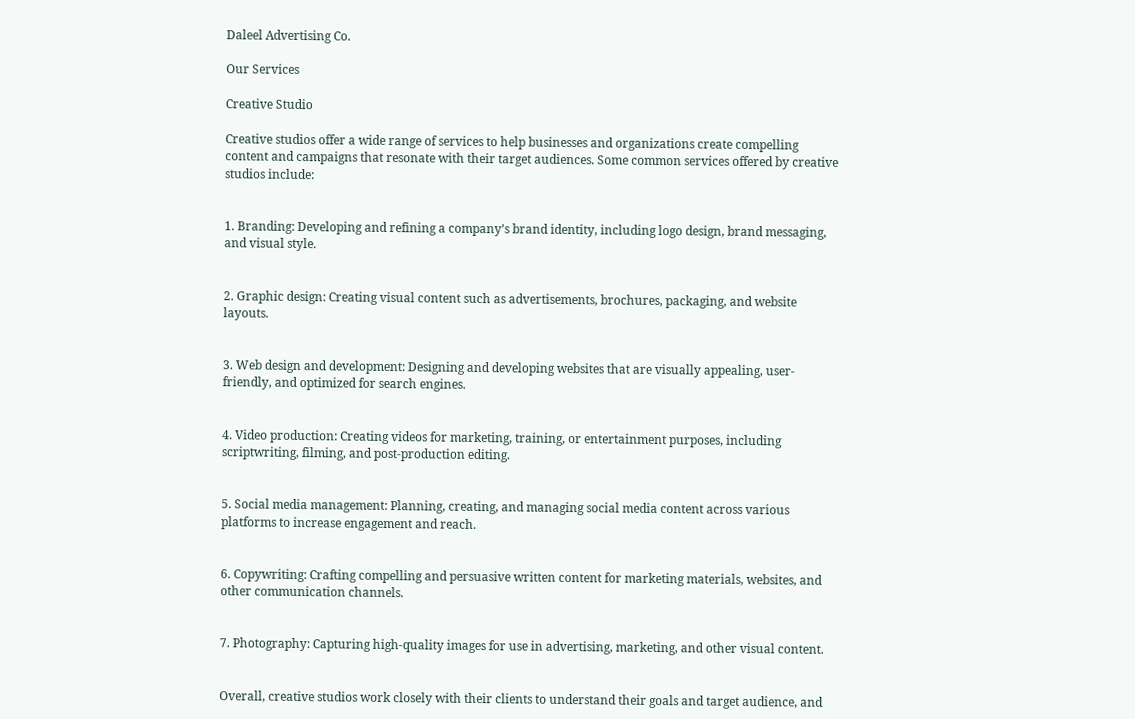Daleel Advertising Co.

Our Services

Creative Studio

Creative studios offer a wide range of services to help businesses and organizations create compelling content and campaigns that resonate with their target audiences. Some common services offered by creative studios include:


1. Branding: Developing and refining a company’s brand identity, including logo design, brand messaging, and visual style.


2. Graphic design: Creating visual content such as advertisements, brochures, packaging, and website layouts.


3. Web design and development: Designing and developing websites that are visually appealing, user-friendly, and optimized for search engines.


4. Video production: Creating videos for marketing, training, or entertainment purposes, including scriptwriting, filming, and post-production editing.


5. Social media management: Planning, creating, and managing social media content across various platforms to increase engagement and reach.


6. Copywriting: Crafting compelling and persuasive written content for marketing materials, websites, and other communication channels.


7. Photography: Capturing high-quality images for use in advertising, marketing, and other visual content.


Overall, creative studios work closely with their clients to understand their goals and target audience, and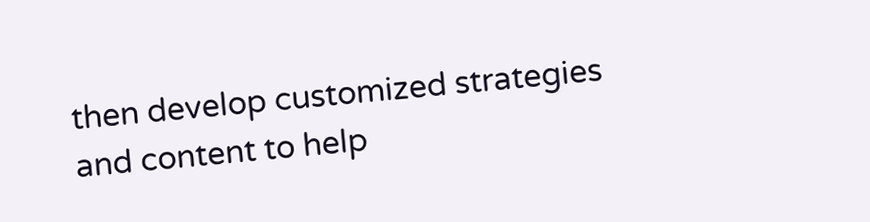then develop customized strategies and content to help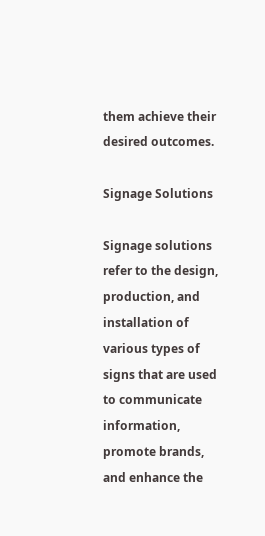them achieve their desired outcomes.

Signage Solutions

Signage solutions refer to the design, production, and installation of various types of signs that are used to communicate information, promote brands, and enhance the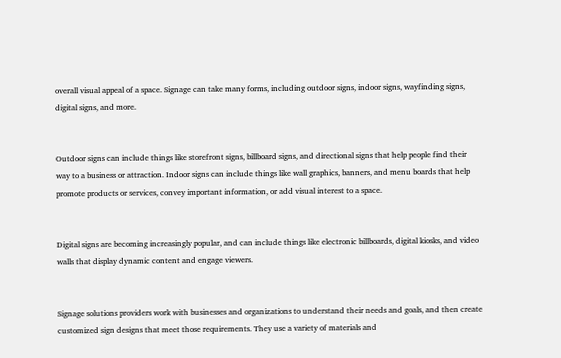overall visual appeal of a space. Signage can take many forms, including outdoor signs, indoor signs, wayfinding signs, digital signs, and more.


Outdoor signs can include things like storefront signs, billboard signs, and directional signs that help people find their way to a business or attraction. Indoor signs can include things like wall graphics, banners, and menu boards that help promote products or services, convey important information, or add visual interest to a space.


Digital signs are becoming increasingly popular, and can include things like electronic billboards, digital kiosks, and video walls that display dynamic content and engage viewers.


Signage solutions providers work with businesses and organizations to understand their needs and goals, and then create customized sign designs that meet those requirements. They use a variety of materials and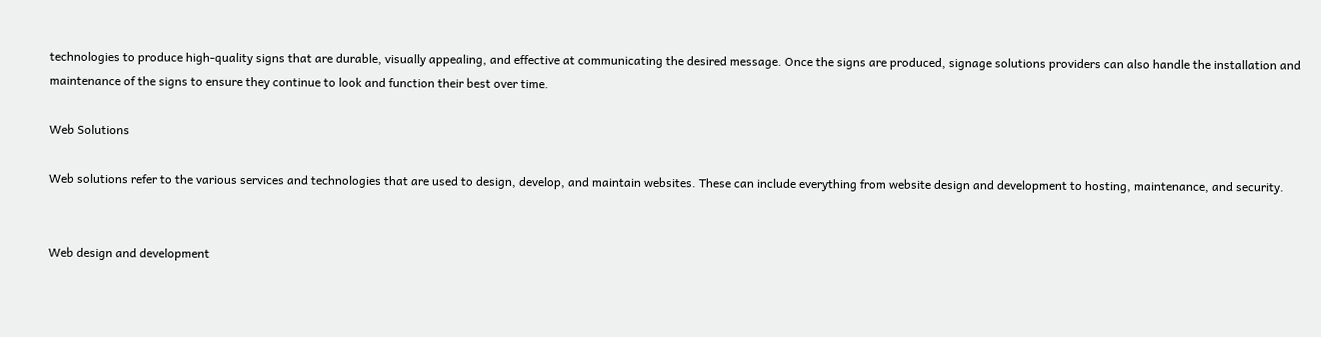technologies to produce high-quality signs that are durable, visually appealing, and effective at communicating the desired message. Once the signs are produced, signage solutions providers can also handle the installation and maintenance of the signs to ensure they continue to look and function their best over time.

Web Solutions

Web solutions refer to the various services and technologies that are used to design, develop, and maintain websites. These can include everything from website design and development to hosting, maintenance, and security.


Web design and development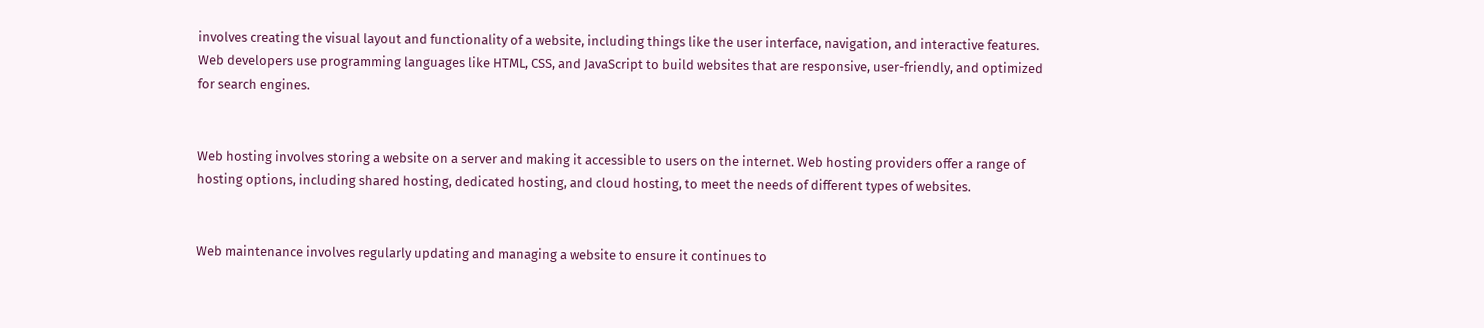involves creating the visual layout and functionality of a website, including things like the user interface, navigation, and interactive features. Web developers use programming languages like HTML, CSS, and JavaScript to build websites that are responsive, user-friendly, and optimized for search engines.


Web hosting involves storing a website on a server and making it accessible to users on the internet. Web hosting providers offer a range of hosting options, including shared hosting, dedicated hosting, and cloud hosting, to meet the needs of different types of websites.


Web maintenance involves regularly updating and managing a website to ensure it continues to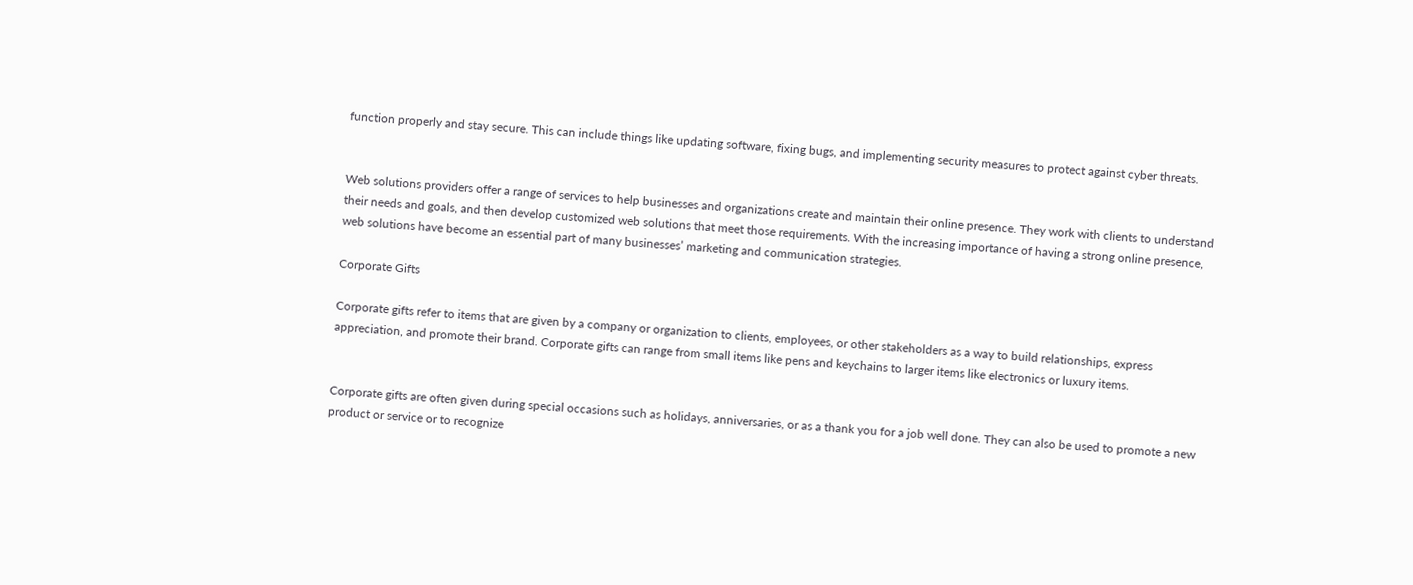function properly and stay secure. This can include things like updating software, fixing bugs, and implementing security measures to protect against cyber threats.


Web solutions providers offer a range of services to help businesses and organizations create and maintain their online presence. They work with clients to understand their needs and goals, and then develop customized web solutions that meet those requirements. With the increasing importance of having a strong online presence, web solutions have become an essential part of many businesses’ marketing and communication strategies.

Corporate Gifts

Corporate gifts refer to items that are given by a company or organization to clients, employees, or other stakeholders as a way to build relationships, express appreciation, and promote their brand. Corporate gifts can range from small items like pens and keychains to larger items like electronics or luxury items.


Corporate gifts are often given during special occasions such as holidays, anniversaries, or as a thank you for a job well done. They can also be used to promote a new product or service or to recognize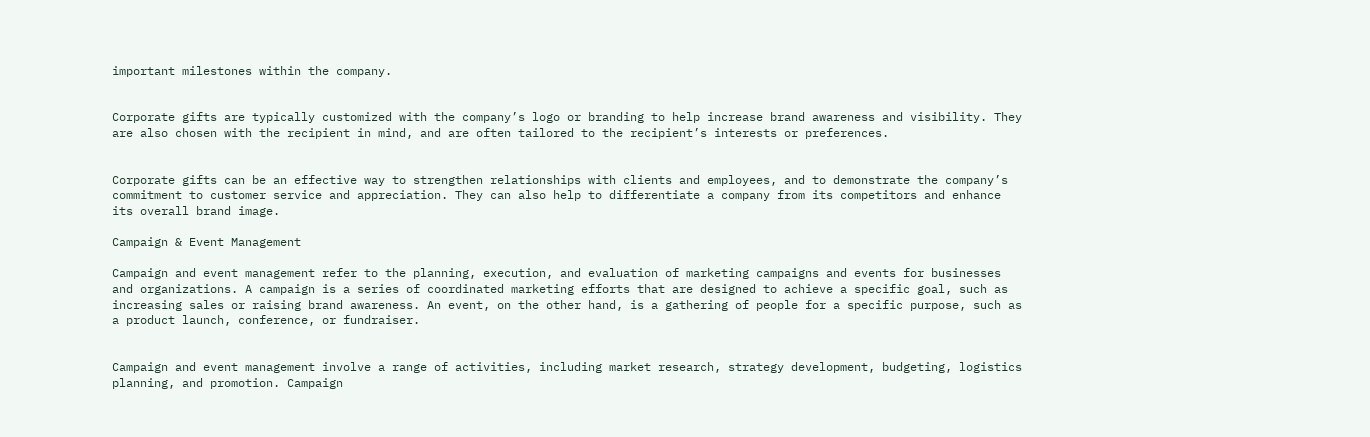important milestones within the company.


Corporate gifts are typically customized with the company’s logo or branding to help increase brand awareness and visibility. They are also chosen with the recipient in mind, and are often tailored to the recipient’s interests or preferences.


Corporate gifts can be an effective way to strengthen relationships with clients and employees, and to demonstrate the company’s commitment to customer service and appreciation. They can also help to differentiate a company from its competitors and enhance its overall brand image.

Campaign & Event Management

Campaign and event management refer to the planning, execution, and evaluation of marketing campaigns and events for businesses and organizations. A campaign is a series of coordinated marketing efforts that are designed to achieve a specific goal, such as increasing sales or raising brand awareness. An event, on the other hand, is a gathering of people for a specific purpose, such as a product launch, conference, or fundraiser.


Campaign and event management involve a range of activities, including market research, strategy development, budgeting, logistics planning, and promotion. Campaign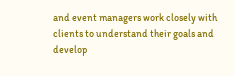and event managers work closely with clients to understand their goals and develop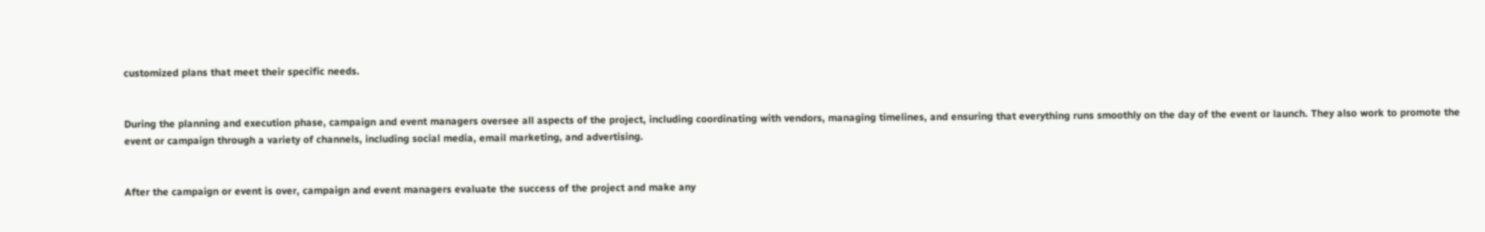customized plans that meet their specific needs.


During the planning and execution phase, campaign and event managers oversee all aspects of the project, including coordinating with vendors, managing timelines, and ensuring that everything runs smoothly on the day of the event or launch. They also work to promote the event or campaign through a variety of channels, including social media, email marketing, and advertising.


After the campaign or event is over, campaign and event managers evaluate the success of the project and make any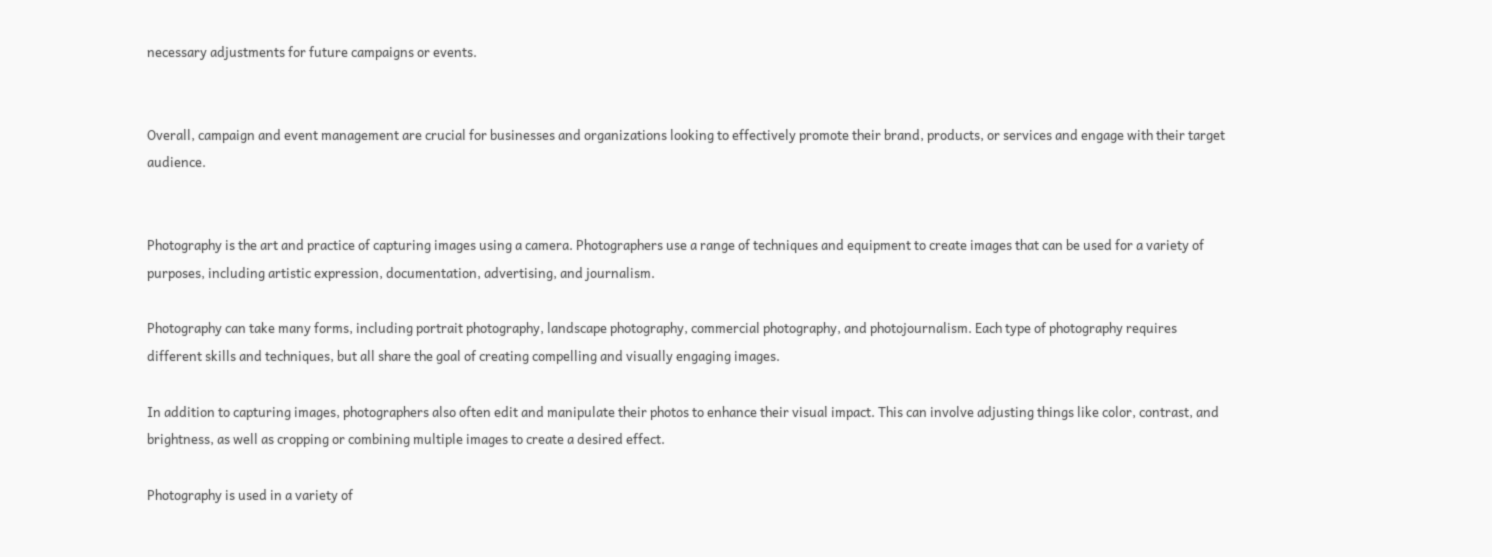necessary adjustments for future campaigns or events.


Overall, campaign and event management are crucial for businesses and organizations looking to effectively promote their brand, products, or services and engage with their target audience.


Photography is the art and practice of capturing images using a camera. Photographers use a range of techniques and equipment to create images that can be used for a variety of purposes, including artistic expression, documentation, advertising, and journalism.

Photography can take many forms, including portrait photography, landscape photography, commercial photography, and photojournalism. Each type of photography requires different skills and techniques, but all share the goal of creating compelling and visually engaging images.

In addition to capturing images, photographers also often edit and manipulate their photos to enhance their visual impact. This can involve adjusting things like color, contrast, and brightness, as well as cropping or combining multiple images to create a desired effect.

Photography is used in a variety of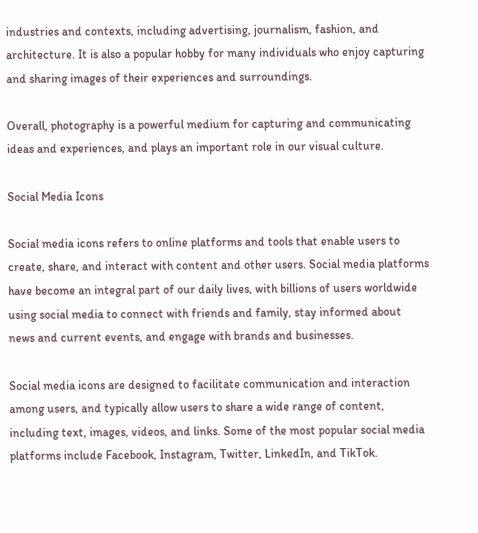industries and contexts, including advertising, journalism, fashion, and architecture. It is also a popular hobby for many individuals who enjoy capturing and sharing images of their experiences and surroundings.

Overall, photography is a powerful medium for capturing and communicating ideas and experiences, and plays an important role in our visual culture.

Social Media Icons

Social media icons refers to online platforms and tools that enable users to create, share, and interact with content and other users. Social media platforms have become an integral part of our daily lives, with billions of users worldwide using social media to connect with friends and family, stay informed about news and current events, and engage with brands and businesses.

Social media icons are designed to facilitate communication and interaction among users, and typically allow users to share a wide range of content, including text, images, videos, and links. Some of the most popular social media platforms include Facebook, Instagram, Twitter, LinkedIn, and TikTok.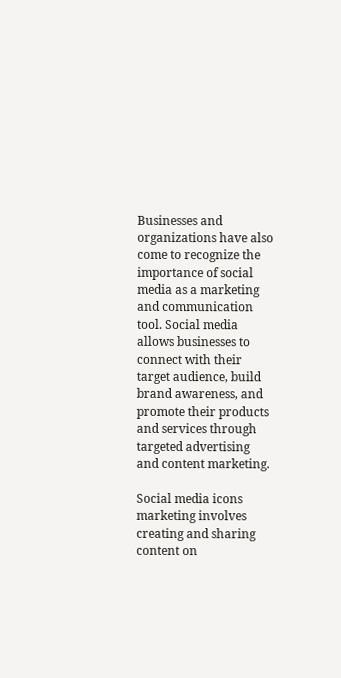Businesses and organizations have also come to recognize the importance of social media as a marketing and communication tool. Social media allows businesses to connect with their target audience, build brand awareness, and promote their products and services through targeted advertising and content marketing.

Social media icons marketing involves creating and sharing content on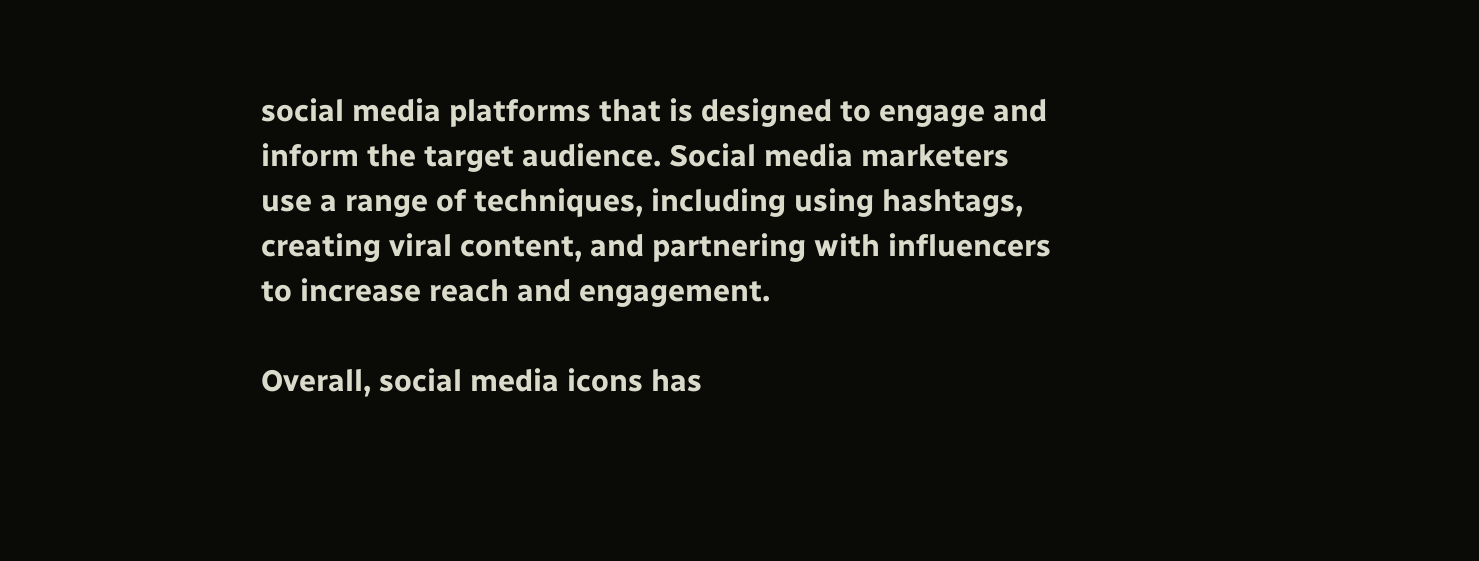social media platforms that is designed to engage and inform the target audience. Social media marketers use a range of techniques, including using hashtags, creating viral content, and partnering with influencers to increase reach and engagement.

Overall, social media icons has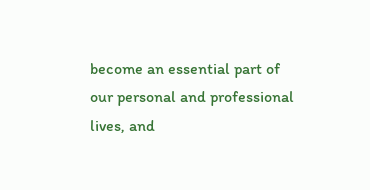become an essential part of our personal and professional lives, and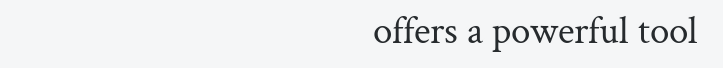offers a powerful tool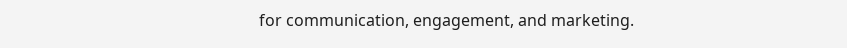for communication, engagement, and marketing.